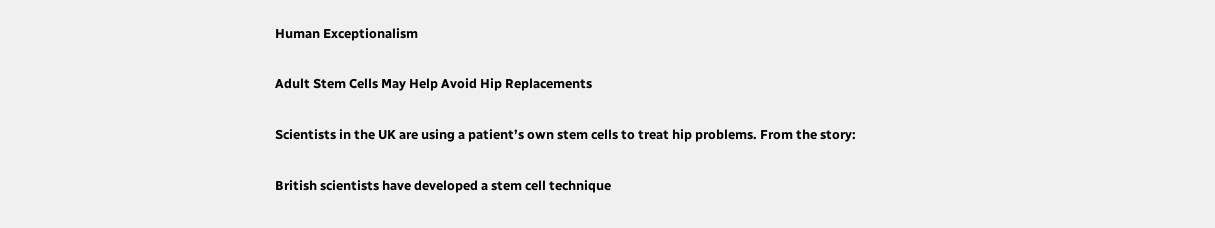Human Exceptionalism

Adult Stem Cells May Help Avoid Hip Replacements

Scientists in the UK are using a patient’s own stem cells to treat hip problems. From the story:

British scientists have developed a stem cell technique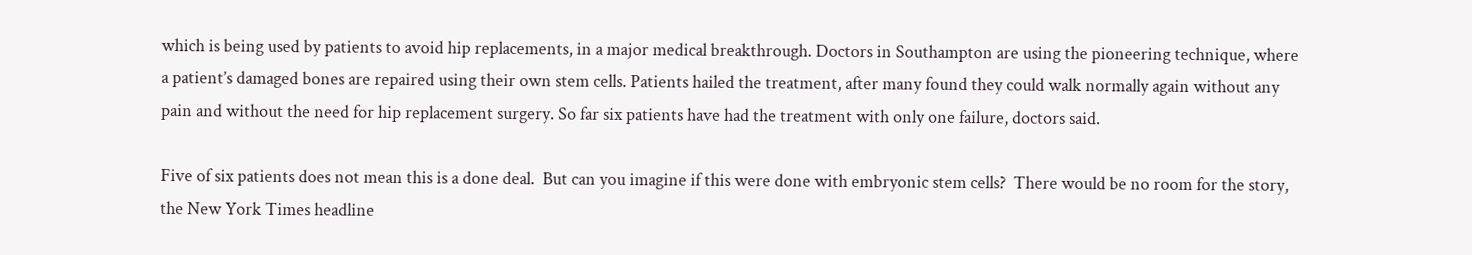which is being used by patients to avoid hip replacements, in a major medical breakthrough. Doctors in Southampton are using the pioneering technique, where a patient’s damaged bones are repaired using their own stem cells. Patients hailed the treatment, after many found they could walk normally again without any pain and without the need for hip replacement surgery. So far six patients have had the treatment with only one failure, doctors said.

Five of six patients does not mean this is a done deal.  But can you imagine if this were done with embryonic stem cells?  There would be no room for the story, the New York Times headline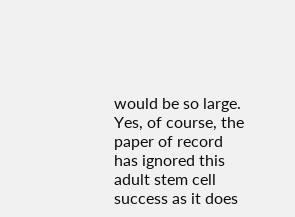would be so large. Yes, of course, the paper of record has ignored this adult stem cell success as it does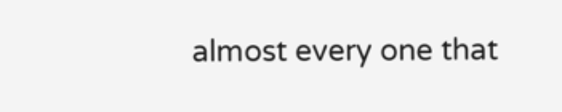almost every one that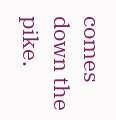comes down the pike.